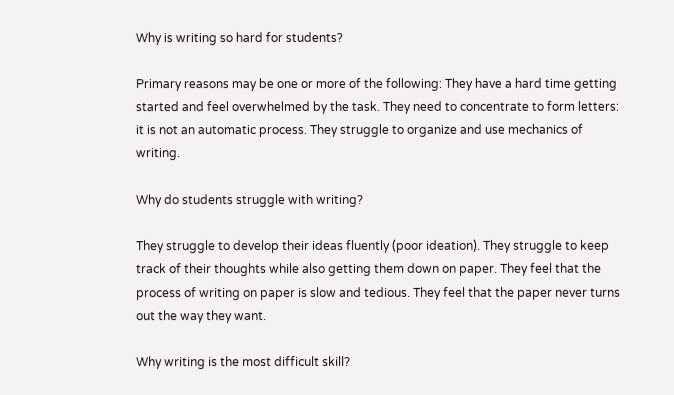Why is writing so hard for students?

Primary reasons may be one or more of the following: They have a hard time getting started and feel overwhelmed by the task. They need to concentrate to form letters: it is not an automatic process. They struggle to organize and use mechanics of writing.

Why do students struggle with writing?

They struggle to develop their ideas fluently (poor ideation). They struggle to keep track of their thoughts while also getting them down on paper. They feel that the process of writing on paper is slow and tedious. They feel that the paper never turns out the way they want.

Why writing is the most difficult skill?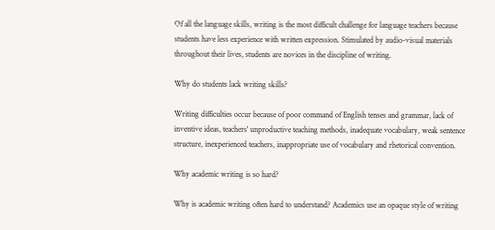Of all the language skills, writing is the most difficult challenge for language teachers because students have less experience with written expression. Stimulated by audio-visual materials throughout their lives, students are novices in the discipline of writing.

Why do students lack writing skills?

Writing difficulties occur because of poor command of English tenses and grammar, lack of inventive ideas, teachers' unproductive teaching methods, inadequate vocabulary, weak sentence structure, inexperienced teachers, inappropriate use of vocabulary and rhetorical convention.

Why academic writing is so hard?

Why is academic writing often hard to understand? Academics use an opaque style of writing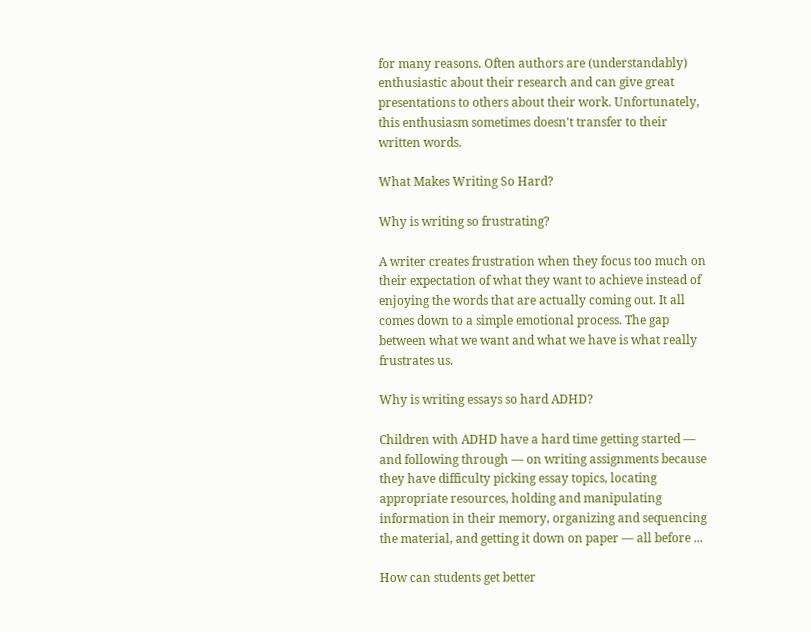for many reasons. Often authors are (understandably) enthusiastic about their research and can give great presentations to others about their work. Unfortunately, this enthusiasm sometimes doesn't transfer to their written words.

What Makes Writing So Hard?

Why is writing so frustrating?

A writer creates frustration when they focus too much on their expectation of what they want to achieve instead of enjoying the words that are actually coming out. It all comes down to a simple emotional process. The gap between what we want and what we have is what really frustrates us.

Why is writing essays so hard ADHD?

Children with ADHD have a hard time getting started — and following through — on writing assignments because they have difficulty picking essay topics, locating appropriate resources, holding and manipulating information in their memory, organizing and sequencing the material, and getting it down on paper — all before ...

How can students get better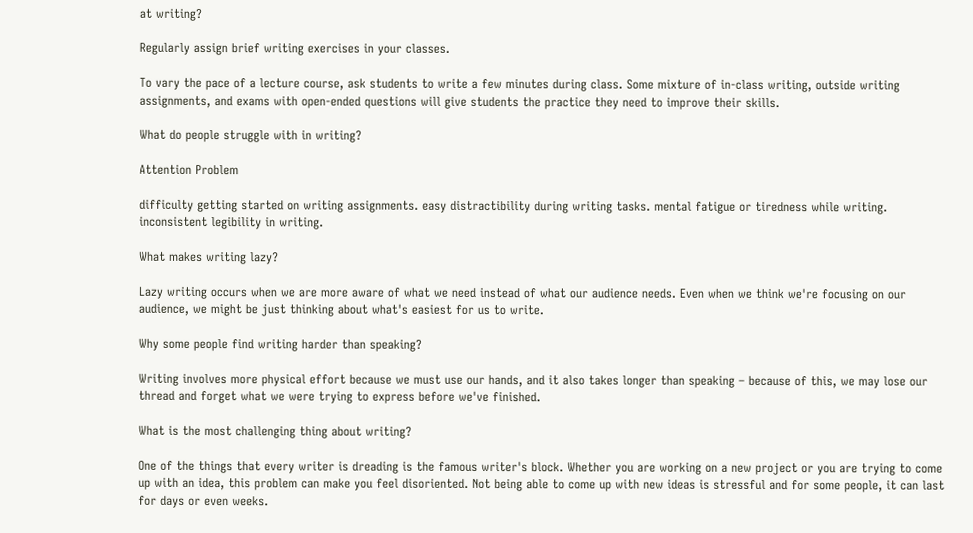at writing?

Regularly assign brief writing exercises in your classes.

To vary the pace of a lecture course, ask students to write a few minutes during class. Some mixture of in-class writing, outside writing assignments, and exams with open-ended questions will give students the practice they need to improve their skills.

What do people struggle with in writing?

Attention Problem

difficulty getting started on writing assignments. easy distractibility during writing tasks. mental fatigue or tiredness while writing. inconsistent legibility in writing.

What makes writing lazy?

Lazy writing occurs when we are more aware of what we need instead of what our audience needs. Even when we think we're focusing on our audience, we might be just thinking about what's easiest for us to write.

Why some people find writing harder than speaking?

Writing involves more physical effort because we must use our hands, and it also takes longer than speaking – because of this, we may lose our thread and forget what we were trying to express before we've finished.

What is the most challenging thing about writing?

One of the things that every writer is dreading is the famous writer's block. Whether you are working on a new project or you are trying to come up with an idea, this problem can make you feel disoriented. Not being able to come up with new ideas is stressful and for some people, it can last for days or even weeks.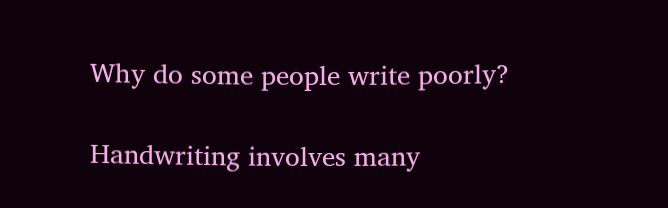Why do some people write poorly?

Handwriting involves many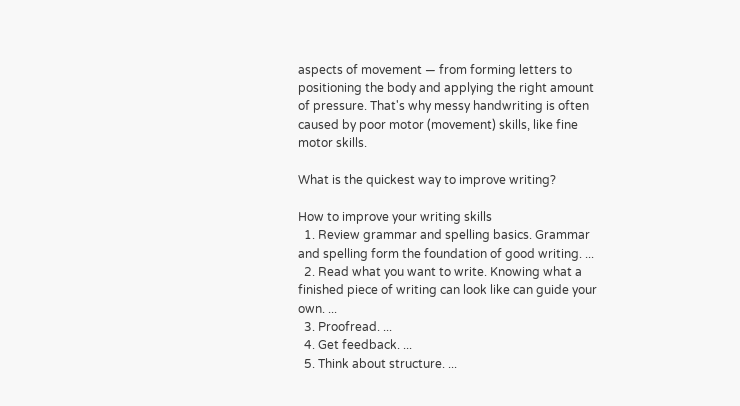aspects of movement — from forming letters to positioning the body and applying the right amount of pressure. That's why messy handwriting is often caused by poor motor (movement) skills, like fine motor skills.

What is the quickest way to improve writing?

How to improve your writing skills
  1. Review grammar and spelling basics. Grammar and spelling form the foundation of good writing. ...
  2. Read what you want to write. Knowing what a finished piece of writing can look like can guide your own. ...
  3. Proofread. ...
  4. Get feedback. ...
  5. Think about structure. ...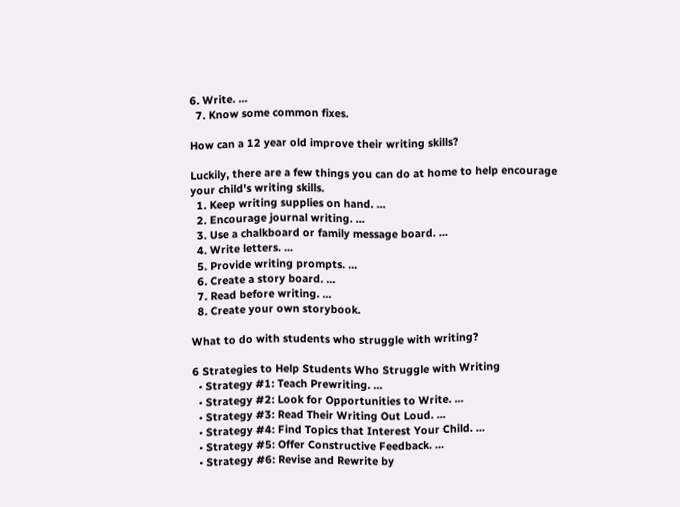6. Write. ...
  7. Know some common fixes.

How can a 12 year old improve their writing skills?

Luckily, there are a few things you can do at home to help encourage your child's writing skills.
  1. Keep writing supplies on hand. ...
  2. Encourage journal writing. ...
  3. Use a chalkboard or family message board. ...
  4. Write letters. ...
  5. Provide writing prompts. ...
  6. Create a story board. ...
  7. Read before writing. ...
  8. Create your own storybook.

What to do with students who struggle with writing?

6 Strategies to Help Students Who Struggle with Writing
  • Strategy #1: Teach Prewriting. ...
  • Strategy #2: Look for Opportunities to Write. ...
  • Strategy #3: Read Their Writing Out Loud. ...
  • Strategy #4: Find Topics that Interest Your Child. ...
  • Strategy #5: Offer Constructive Feedback. ...
  • Strategy #6: Revise and Rewrite by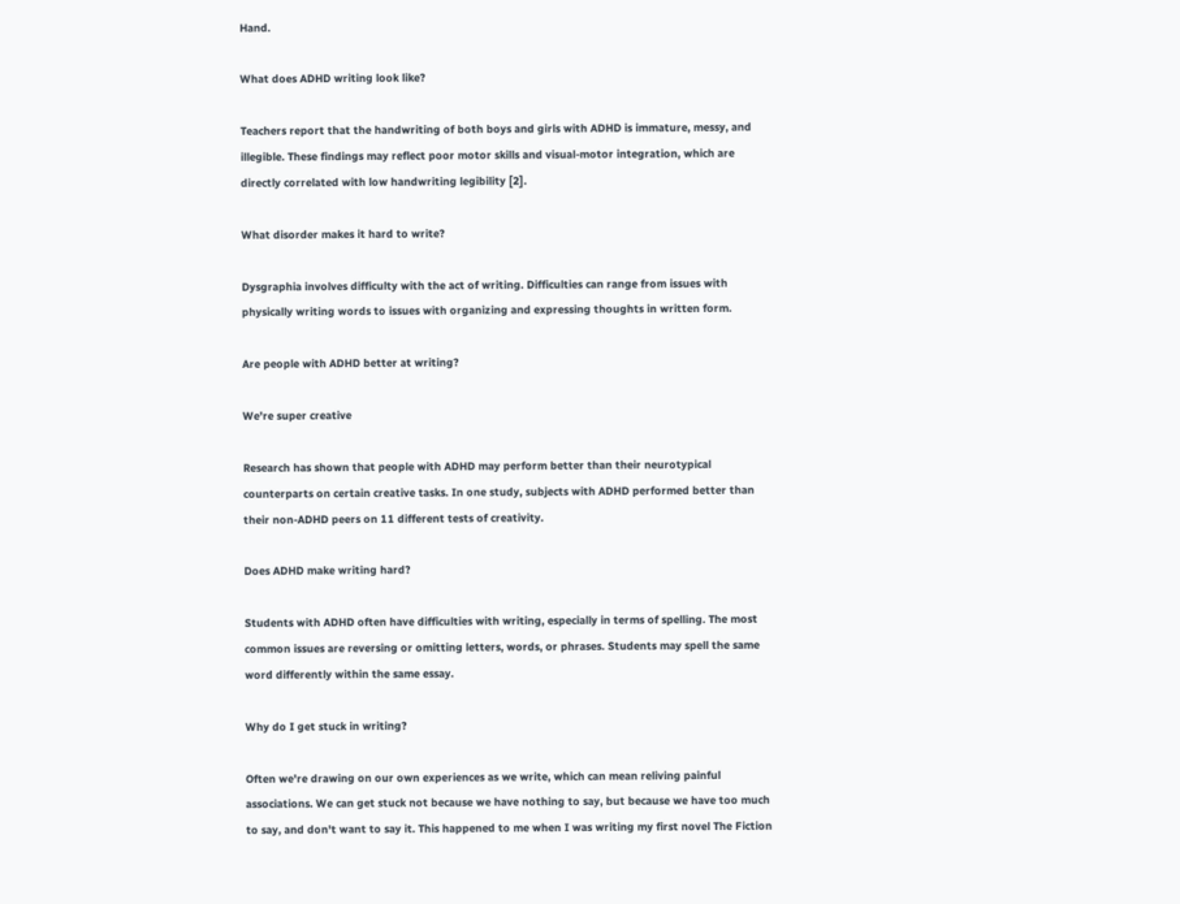Hand.

What does ADHD writing look like?

Teachers report that the handwriting of both boys and girls with ADHD is immature, messy, and illegible. These findings may reflect poor motor skills and visual-motor integration, which are directly correlated with low handwriting legibility [2].

What disorder makes it hard to write?

Dysgraphia involves difficulty with the act of writing. Difficulties can range from issues with physically writing words to issues with organizing and expressing thoughts in written form.

Are people with ADHD better at writing?

We're super creative

Research has shown that people with ADHD may perform better than their neurotypical counterparts on certain creative tasks. In one study, subjects with ADHD performed better than their non-ADHD peers on 11 different tests of creativity.

Does ADHD make writing hard?

Students with ADHD often have difficulties with writing, especially in terms of spelling. The most common issues are reversing or omitting letters, words, or phrases. Students may spell the same word differently within the same essay.

Why do I get stuck in writing?

Often we're drawing on our own experiences as we write, which can mean reliving painful associations. We can get stuck not because we have nothing to say, but because we have too much to say, and don't want to say it. This happened to me when I was writing my first novel The Fiction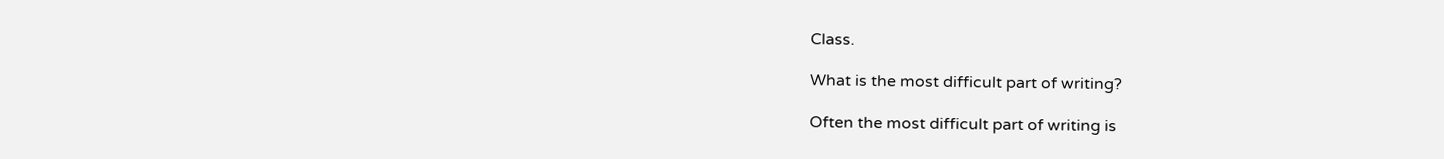Class.

What is the most difficult part of writing?

Often the most difficult part of writing is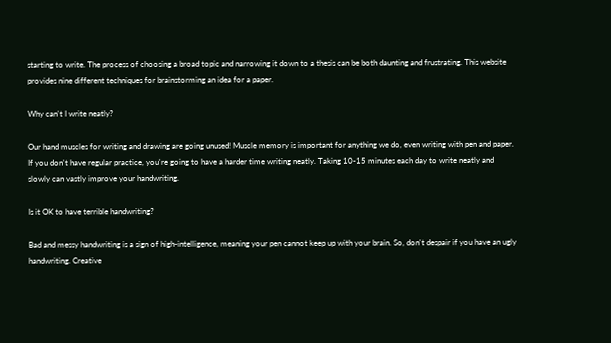starting to write. The process of choosing a broad topic and narrowing it down to a thesis can be both daunting and frustrating. This website provides nine different techniques for brainstorming an idea for a paper.

Why can't I write neatly?

Our hand muscles for writing and drawing are going unused! Muscle memory is important for anything we do, even writing with pen and paper. If you don't have regular practice, you're going to have a harder time writing neatly. Taking 10-15 minutes each day to write neatly and slowly can vastly improve your handwriting.

Is it OK to have terrible handwriting?

Bad and messy handwriting is a sign of high-intelligence, meaning your pen cannot keep up with your brain. So, don't despair if you have an ugly handwriting. Creative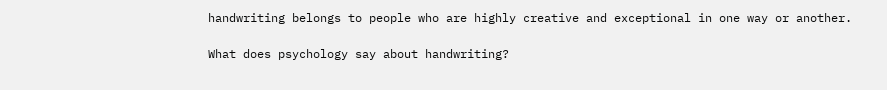handwriting belongs to people who are highly creative and exceptional in one way or another.

What does psychology say about handwriting?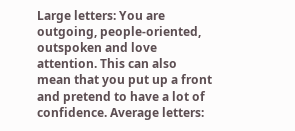Large letters: You are outgoing, people-oriented, outspoken and love attention. This can also mean that you put up a front and pretend to have a lot of confidence. Average letters: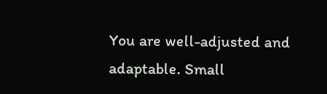You are well-adjusted and adaptable. Small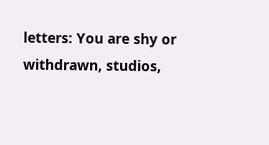letters: You are shy or withdrawn, studios,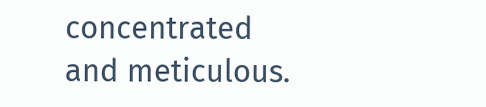concentrated and meticulous.